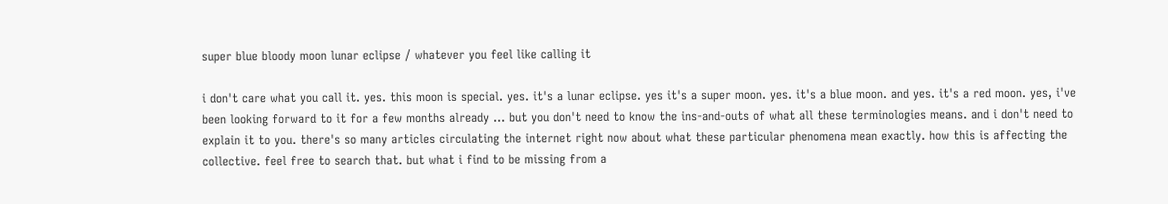super blue bloody moon lunar eclipse / whatever you feel like calling it

i don't care what you call it. yes. this moon is special. yes. it's a lunar eclipse. yes it's a super moon. yes. it's a blue moon. and yes. it's a red moon. yes, i've been looking forward to it for a few months already ... but you don't need to know the ins-and-outs of what all these terminologies means. and i don't need to explain it to you. there's so many articles circulating the internet right now about what these particular phenomena mean exactly. how this is affecting the collective. feel free to search that. but what i find to be missing from a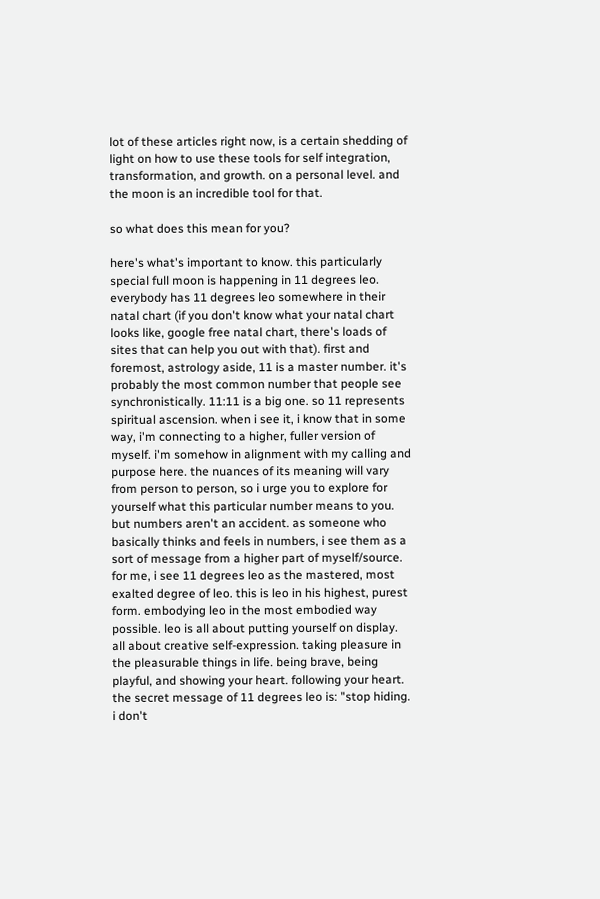lot of these articles right now, is a certain shedding of light on how to use these tools for self integration, transformation, and growth. on a personal level. and the moon is an incredible tool for that.

so what does this mean for you?

here's what's important to know. this particularly special full moon is happening in 11 degrees leo. everybody has 11 degrees leo somewhere in their natal chart (if you don't know what your natal chart looks like, google free natal chart, there's loads of sites that can help you out with that). first and foremost, astrology aside, 11 is a master number. it's probably the most common number that people see synchronistically. 11:11 is a big one. so 11 represents spiritual ascension. when i see it, i know that in some way, i'm connecting to a higher, fuller version of myself. i'm somehow in alignment with my calling and purpose here. the nuances of its meaning will vary from person to person, so i urge you to explore for yourself what this particular number means to you. but numbers aren't an accident. as someone who basically thinks and feels in numbers, i see them as a sort of message from a higher part of myself/source. for me, i see 11 degrees leo as the mastered, most exalted degree of leo. this is leo in his highest, purest form. embodying leo in the most embodied way possible. leo is all about putting yourself on display. all about creative self-expression. taking pleasure in the pleasurable things in life. being brave, being playful, and showing your heart. following your heart. the secret message of 11 degrees leo is: "stop hiding. i don't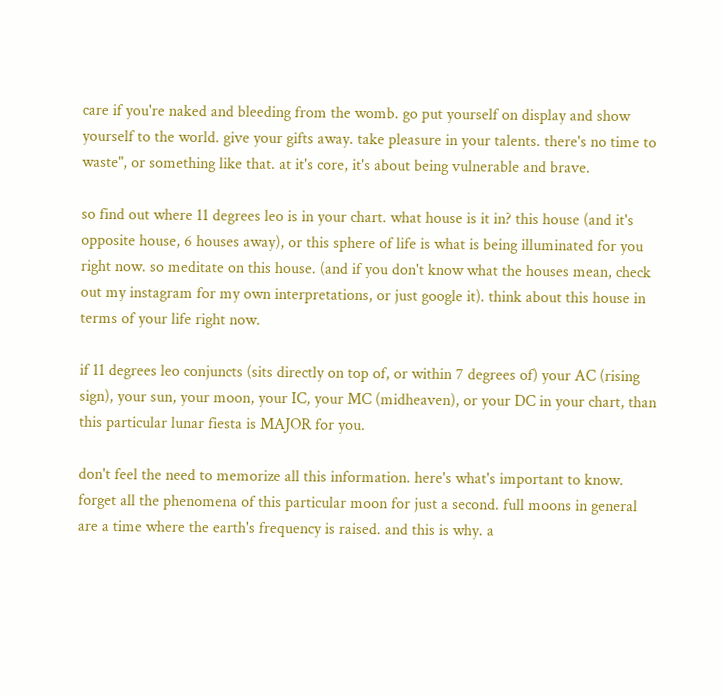care if you're naked and bleeding from the womb. go put yourself on display and show yourself to the world. give your gifts away. take pleasure in your talents. there's no time to waste", or something like that. at it's core, it's about being vulnerable and brave.

so find out where 11 degrees leo is in your chart. what house is it in? this house (and it's opposite house, 6 houses away), or this sphere of life is what is being illuminated for you right now. so meditate on this house. (and if you don't know what the houses mean, check out my instagram for my own interpretations, or just google it). think about this house in terms of your life right now.

if 11 degrees leo conjuncts (sits directly on top of, or within 7 degrees of) your AC (rising sign), your sun, your moon, your IC, your MC (midheaven), or your DC in your chart, than this particular lunar fiesta is MAJOR for you.

don't feel the need to memorize all this information. here's what's important to know. forget all the phenomena of this particular moon for just a second. full moons in general are a time where the earth's frequency is raised. and this is why. a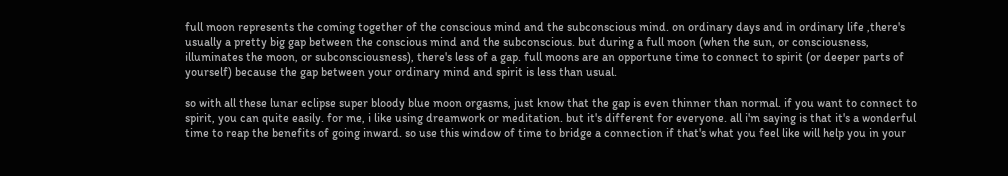full moon represents the coming together of the conscious mind and the subconscious mind. on ordinary days and in ordinary life ,there's usually a pretty big gap between the conscious mind and the subconscious. but during a full moon (when the sun, or consciousness, illuminates the moon, or subconsciousness), there's less of a gap. full moons are an opportune time to connect to spirit (or deeper parts of yourself) because the gap between your ordinary mind and spirit is less than usual.

so with all these lunar eclipse super bloody blue moon orgasms, just know that the gap is even thinner than normal. if you want to connect to spirit, you can quite easily. for me, i like using dreamwork or meditation. but it's different for everyone. all i'm saying is that it's a wonderful time to reap the benefits of going inward. so use this window of time to bridge a connection if that's what you feel like will help you in your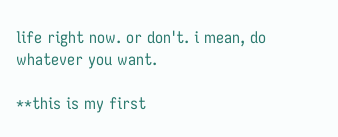life right now. or don't. i mean, do whatever you want.

**this is my first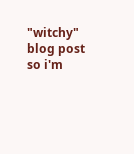"witchy" blog post so i'm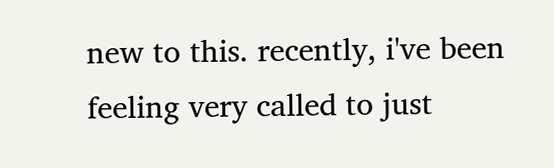new to this. recently, i've been feeling very called to just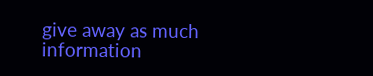give away as much information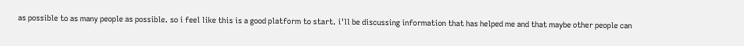as possible to as many people as possible. so i feel like this is a good platform to start. i'll be discussing information that has helped me and that maybe other people can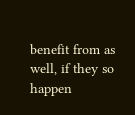benefit from as well, if they so happen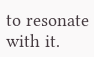to resonate with it.